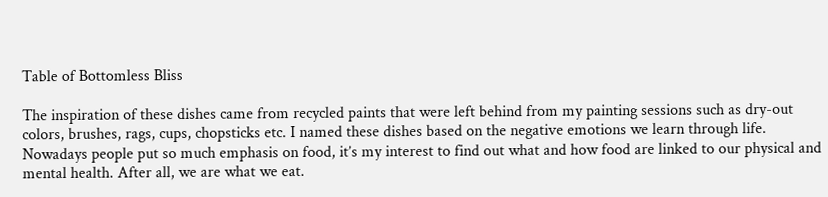Table of Bottomless Bliss

The inspiration of these dishes came from recycled paints that were left behind from my painting sessions such as dry-out colors, brushes, rags, cups, chopsticks etc. I named these dishes based on the negative emotions we learn through life.
Nowadays people put so much emphasis on food, it’s my interest to find out what and how food are linked to our physical and mental health. After all, we are what we eat.